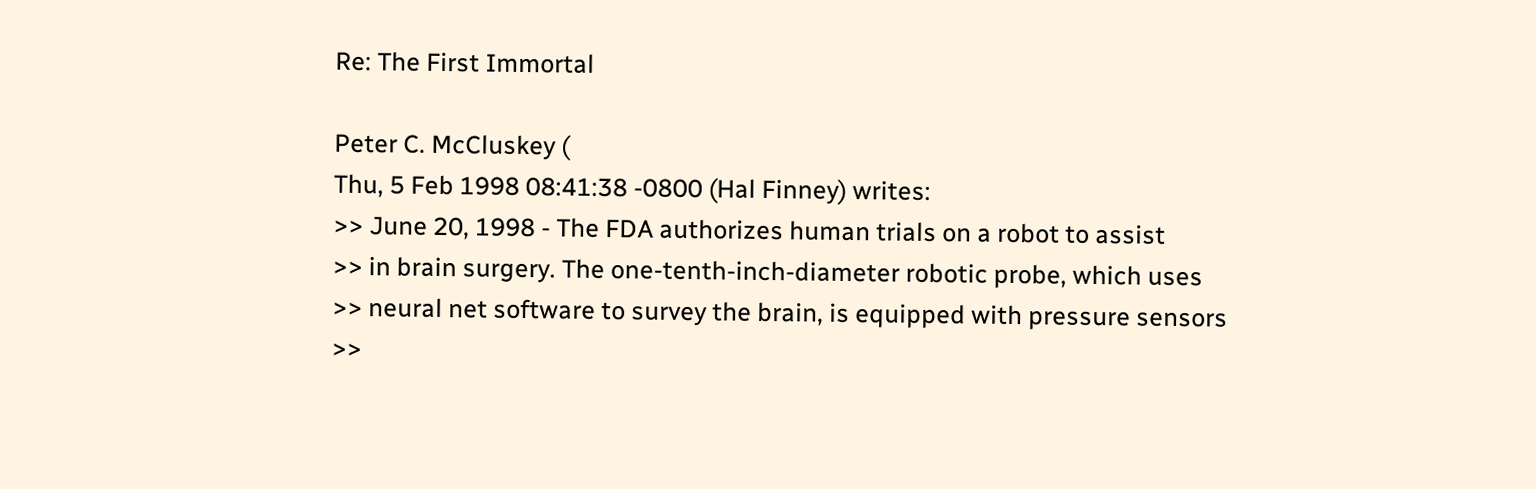Re: The First Immortal

Peter C. McCluskey (
Thu, 5 Feb 1998 08:41:38 -0800 (Hal Finney) writes:
>> June 20, 1998 - The FDA authorizes human trials on a robot to assist
>> in brain surgery. The one-tenth-inch-diameter robotic probe, which uses
>> neural net software to survey the brain, is equipped with pressure sensors
>>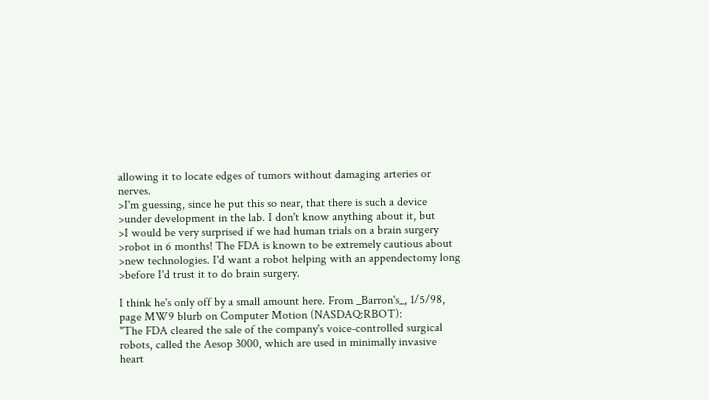allowing it to locate edges of tumors without damaging arteries or nerves.
>I'm guessing, since he put this so near, that there is such a device
>under development in the lab. I don't know anything about it, but
>I would be very surprised if we had human trials on a brain surgery
>robot in 6 months! The FDA is known to be extremely cautious about
>new technologies. I'd want a robot helping with an appendectomy long
>before I'd trust it to do brain surgery.

I think he's only off by a small amount here. From _Barron's_, 1/5/98,
page MW9 blurb on Computer Motion (NASDAQ:RBOT):
"The FDA cleared the sale of the company's voice-controlled surgical
robots, called the Aesop 3000, which are used in minimally invasive
heart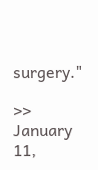surgery."

>> January 11,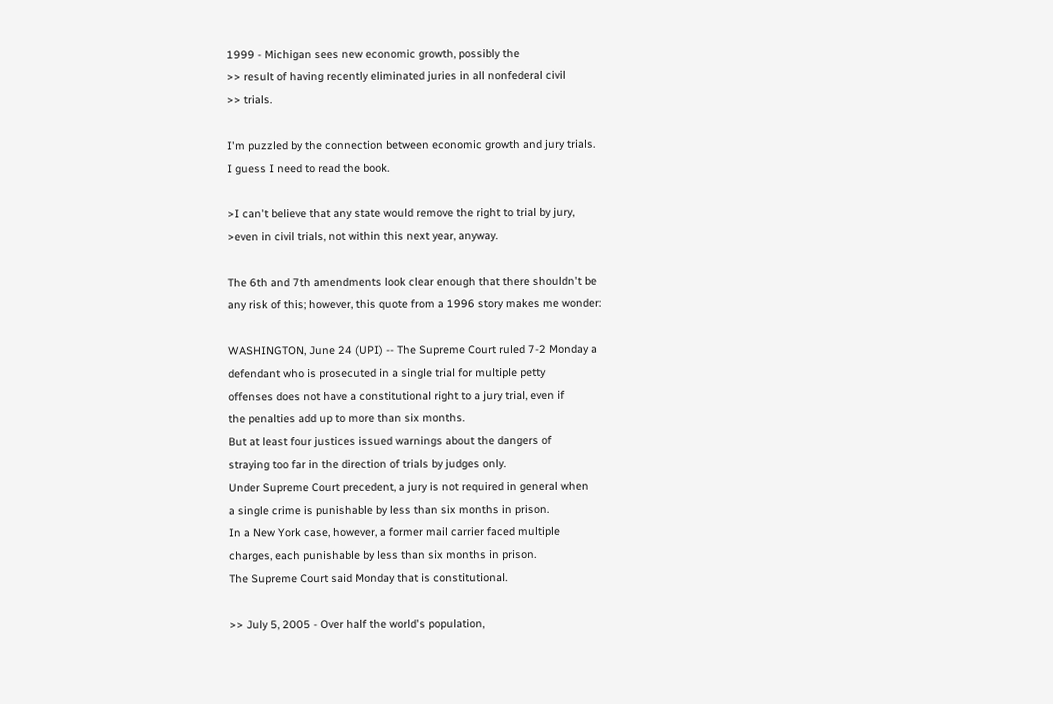1999 - Michigan sees new economic growth, possibly the
>> result of having recently eliminated juries in all nonfederal civil
>> trials.

I'm puzzled by the connection between economic growth and jury trials.
I guess I need to read the book.

>I can't believe that any state would remove the right to trial by jury,
>even in civil trials, not within this next year, anyway.

The 6th and 7th amendments look clear enough that there shouldn't be
any risk of this; however, this quote from a 1996 story makes me wonder:

WASHINGTON, June 24 (UPI) -- The Supreme Court ruled 7-2 Monday a
defendant who is prosecuted in a single trial for multiple petty
offenses does not have a constitutional right to a jury trial, even if
the penalties add up to more than six months.
But at least four justices issued warnings about the dangers of
straying too far in the direction of trials by judges only.
Under Supreme Court precedent, a jury is not required in general when
a single crime is punishable by less than six months in prison.
In a New York case, however, a former mail carrier faced multiple
charges, each punishable by less than six months in prison.
The Supreme Court said Monday that is constitutional.

>> July 5, 2005 - Over half the world's population,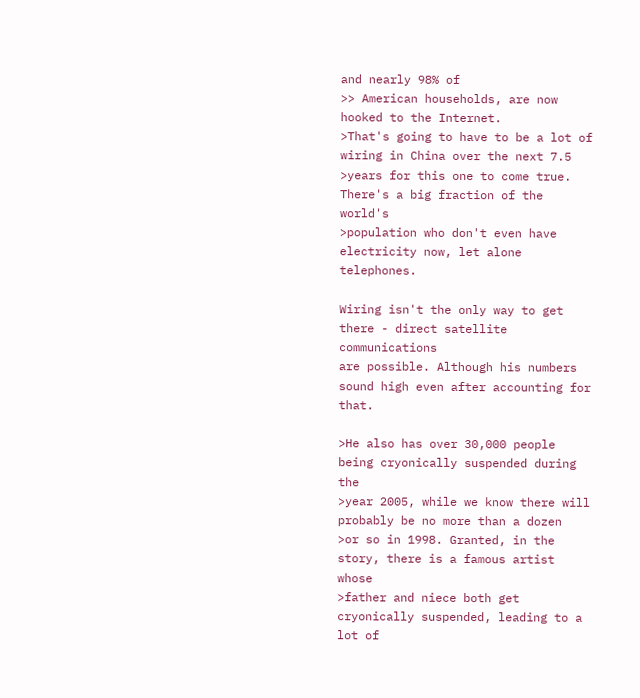and nearly 98% of
>> American households, are now hooked to the Internet.
>That's going to have to be a lot of wiring in China over the next 7.5
>years for this one to come true. There's a big fraction of the world's
>population who don't even have electricity now, let alone telephones.

Wiring isn't the only way to get there - direct satellite communications
are possible. Although his numbers sound high even after accounting for that.

>He also has over 30,000 people being cryonically suspended during the
>year 2005, while we know there will probably be no more than a dozen
>or so in 1998. Granted, in the story, there is a famous artist whose
>father and niece both get cryonically suspended, leading to a lot of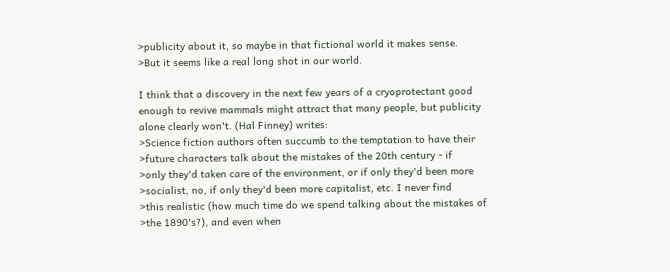>publicity about it, so maybe in that fictional world it makes sense.
>But it seems like a real long shot in our world.

I think that a discovery in the next few years of a cryoprotectant good
enough to revive mammals might attract that many people, but publicity
alone clearly won't. (Hal Finney) writes:
>Science fiction authors often succumb to the temptation to have their
>future characters talk about the mistakes of the 20th century - if
>only they'd taken care of the environment, or if only they'd been more
>socialist, no, if only they'd been more capitalist, etc. I never find
>this realistic (how much time do we spend talking about the mistakes of
>the 1890's?), and even when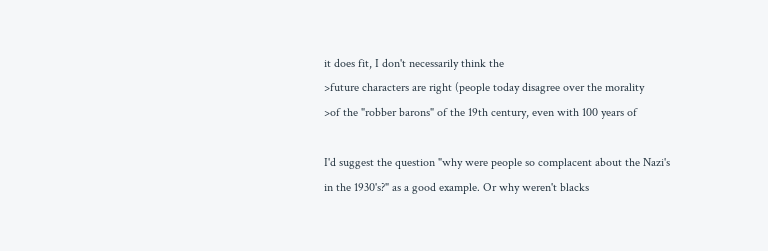it does fit, I don't necessarily think the
>future characters are right (people today disagree over the morality
>of the "robber barons" of the 19th century, even with 100 years of

I'd suggest the question "why were people so complacent about the Nazi's
in the 1930's?" as a good example. Or why weren't blacks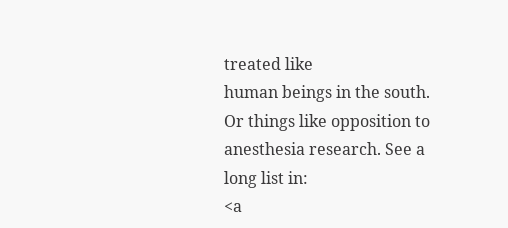treated like
human beings in the south.
Or things like opposition to anesthesia research. See a long list in:
<a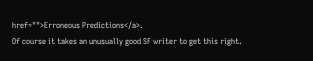href="">Erroneous Predictions</a>.
Of course it takes an unusually good SF writer to get this right.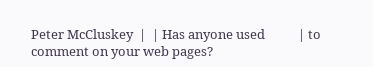Peter McCluskey  |  | Has anyone used           | to comment on your web pages?